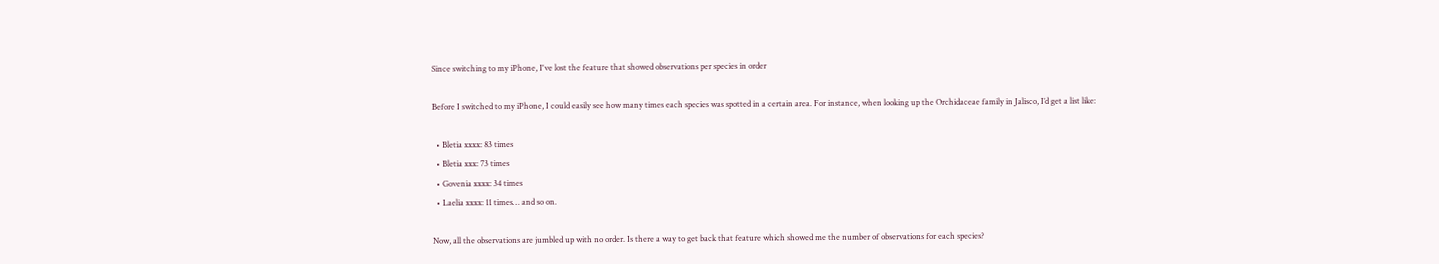Since switching to my iPhone, I've lost the feature that showed observations per species in order

Before I switched to my iPhone, I could easily see how many times each species was spotted in a certain area. For instance, when looking up the Orchidaceae family in Jalisco, I’d get a list like:

  • Bletia xxxx: 83 times
  • Bletia xxx: 73 times
  • Govenia xxxx: 34 times
  • Laelia xxxx: 11 times… and so on.

Now, all the observations are jumbled up with no order. Is there a way to get back that feature which showed me the number of observations for each species?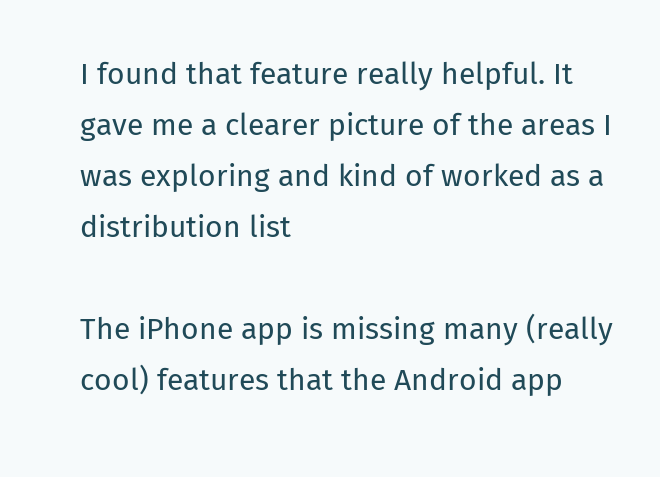I found that feature really helpful. It gave me a clearer picture of the areas I was exploring and kind of worked as a distribution list

The iPhone app is missing many (really cool) features that the Android app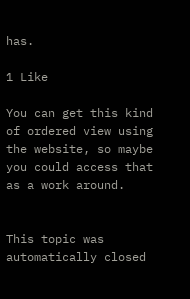has.

1 Like

You can get this kind of ordered view using the website, so maybe you could access that as a work around.


This topic was automatically closed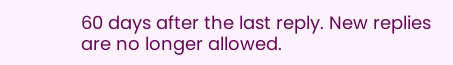60 days after the last reply. New replies are no longer allowed.